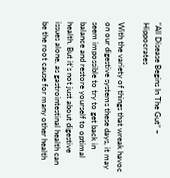“All Disease Begins In The Gut” – Hippocrates

With the variety of things that wreak havoc on our digestive systems these days, it may seem impossible to try to get back in balance and restore yourself to optimal health. But it’s not just about digestive issues alone, as gastrointestinal health can be the root cause for many other health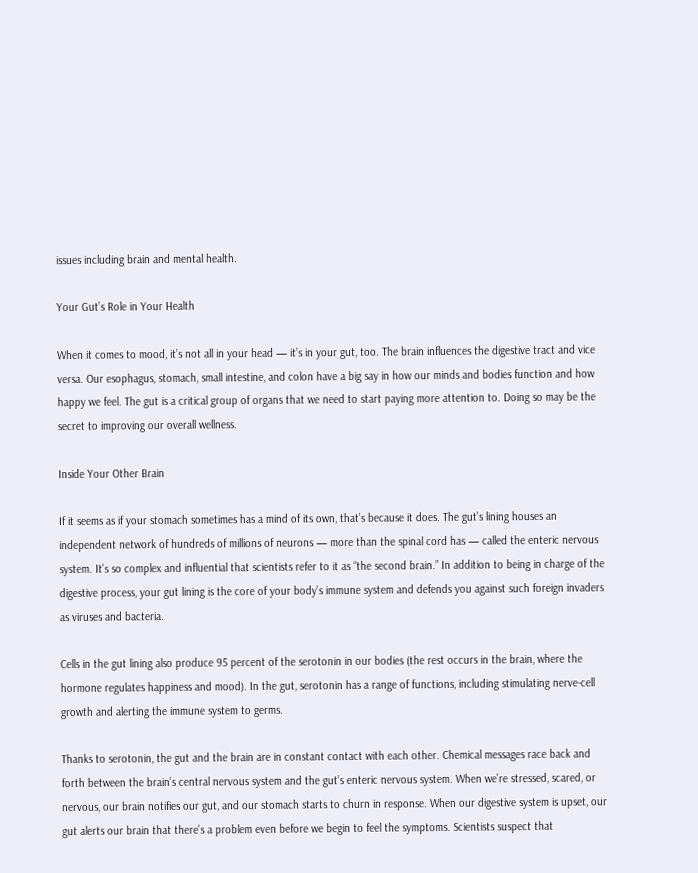issues including brain and mental health.

Your Gut’s Role in Your Health

When it comes to mood, it’s not all in your head — it’s in your gut, too. The brain influences the digestive tract and vice versa. Our esophagus, stomach, small intestine, and colon have a big say in how our minds and bodies function and how happy we feel. The gut is a critical group of organs that we need to start paying more attention to. Doing so may be the secret to improving our overall wellness.

Inside Your Other Brain

If it seems as if your stomach sometimes has a mind of its own, that’s because it does. The gut’s lining houses an independent network of hundreds of millions of neurons — more than the spinal cord has — called the enteric nervous system. It’s so complex and influential that scientists refer to it as “the second brain.” In addition to being in charge of the digestive process, your gut lining is the core of your body’s immune system and defends you against such foreign invaders as viruses and bacteria.

Cells in the gut lining also produce 95 percent of the serotonin in our bodies (the rest occurs in the brain, where the hormone regulates happiness and mood). In the gut, serotonin has a range of functions, including stimulating nerve-cell growth and alerting the immune system to germs.

Thanks to serotonin, the gut and the brain are in constant contact with each other. Chemical messages race back and forth between the brain’s central nervous system and the gut’s enteric nervous system. When we’re stressed, scared, or nervous, our brain notifies our gut, and our stomach starts to churn in response. When our digestive system is upset, our gut alerts our brain that there’s a problem even before we begin to feel the symptoms. Scientists suspect that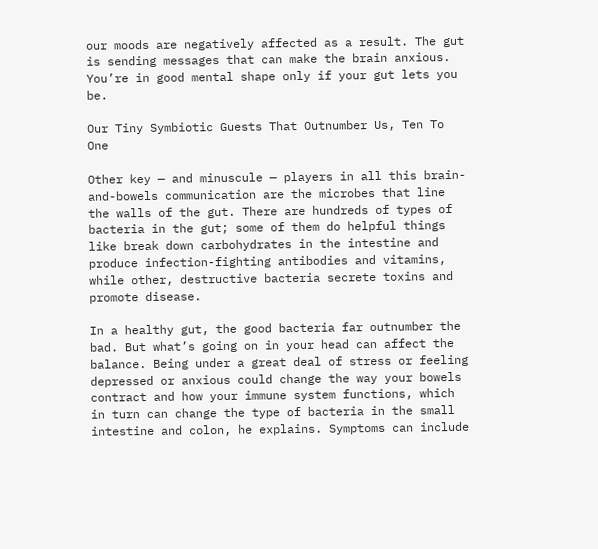our moods are negatively affected as a result. The gut is sending messages that can make the brain anxious. You’re in good mental shape only if your gut lets you be.

Our Tiny Symbiotic Guests That Outnumber Us, Ten To One

Other key — and minuscule — players in all this brain-and-bowels communication are the microbes that line the walls of the gut. There are hundreds of types of bacteria in the gut; some of them do helpful things like break down carbohydrates in the intestine and produce infection-fighting antibodies and vitamins, while other, destructive bacteria secrete toxins and promote disease.

In a healthy gut, the good bacteria far outnumber the bad. But what’s going on in your head can affect the balance. Being under a great deal of stress or feeling depressed or anxious could change the way your bowels contract and how your immune system functions, which in turn can change the type of bacteria in the small intestine and colon, he explains. Symptoms can include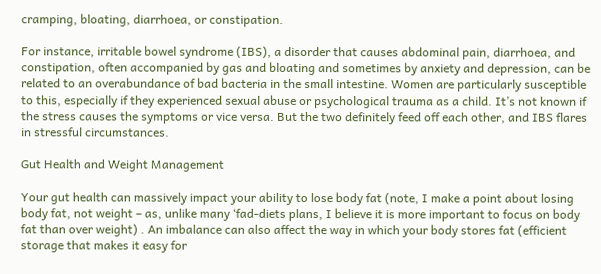cramping, bloating, diarrhoea, or constipation.

For instance, irritable bowel syndrome (IBS), a disorder that causes abdominal pain, diarrhoea, and constipation, often accompanied by gas and bloating and sometimes by anxiety and depression, can be related to an overabundance of bad bacteria in the small intestine. Women are particularly susceptible to this, especially if they experienced sexual abuse or psychological trauma as a child. It’s not known if the stress causes the symptoms or vice versa. But the two definitely feed off each other, and IBS flares in stressful circumstances.

Gut Health and Weight Management

Your gut health can massively impact your ability to lose body fat (note, I make a point about losing body fat, not weight – as, unlike many ‘fad-diets plans, I believe it is more important to focus on body fat than over weight) . An imbalance can also affect the way in which your body stores fat (efficient storage that makes it easy for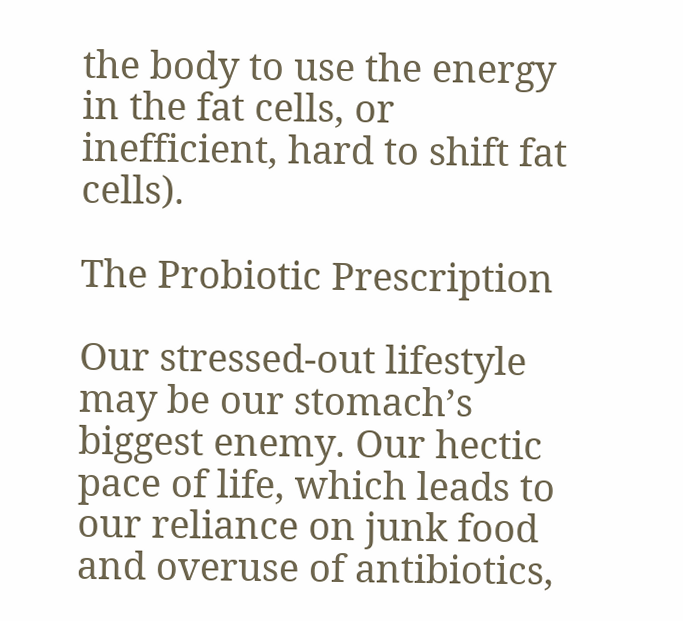the body to use the energy in the fat cells, or inefficient, hard to shift fat cells).

The Probiotic Prescription

Our stressed-out lifestyle may be our stomach’s biggest enemy. Our hectic pace of life, which leads to our reliance on junk food and overuse of antibiotics,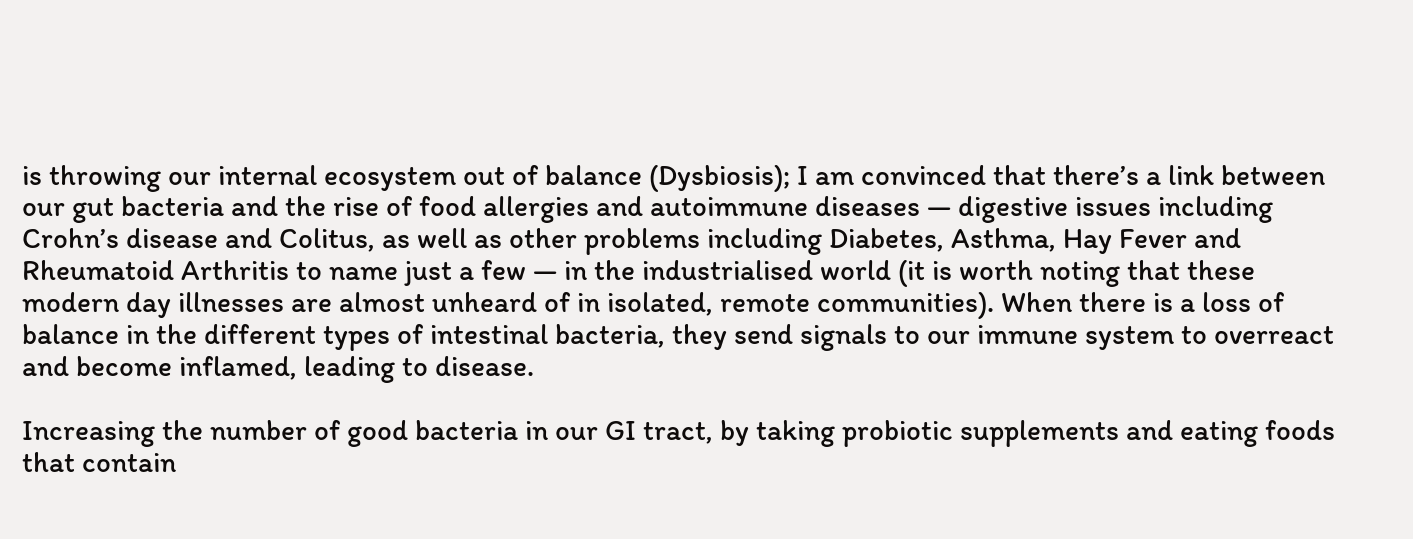is throwing our internal ecosystem out of balance (Dysbiosis); I am convinced that there’s a link between our gut bacteria and the rise of food allergies and autoimmune diseases — digestive issues including Crohn’s disease and Colitus, as well as other problems including Diabetes, Asthma, Hay Fever and Rheumatoid Arthritis to name just a few — in the industrialised world (it is worth noting that these modern day illnesses are almost unheard of in isolated, remote communities). When there is a loss of balance in the different types of intestinal bacteria, they send signals to our immune system to overreact and become inflamed, leading to disease.

Increasing the number of good bacteria in our GI tract, by taking probiotic supplements and eating foods that contain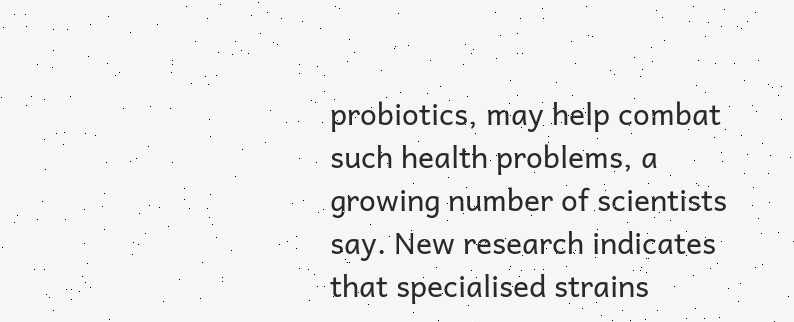probiotics, may help combat such health problems, a growing number of scientists say. New research indicates that specialised strains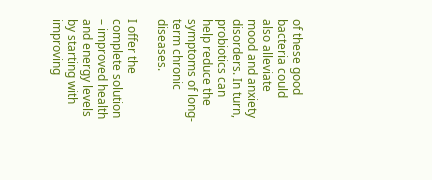of these good bacteria could also alleviate mood and anxiety disorders. In turn, probiotics can help reduce the symptoms of long-term chronic diseases.

I offer the complete solution – improved health and energy levels by starting with improving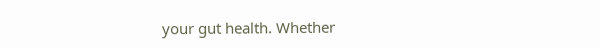your gut health. Whether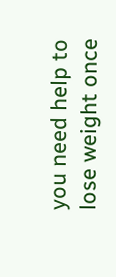you need help to lose weight once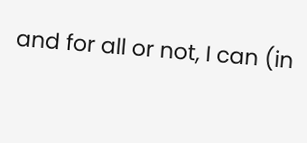and for all or not, I can (in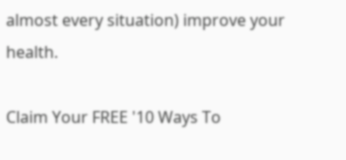almost every situation) improve your health.

Claim Your FREE '10 Ways To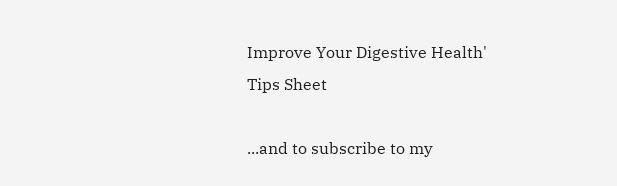Improve Your Digestive Health' Tips Sheet

...and to subscribe to my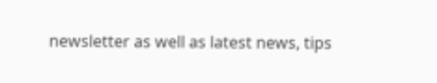newsletter as well as latest news, tips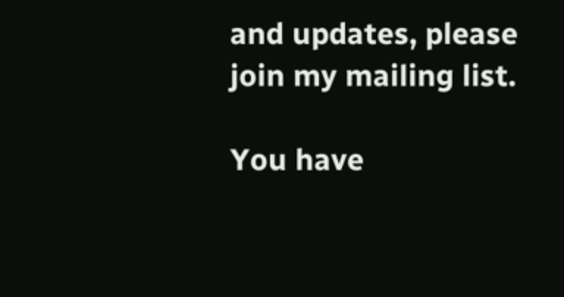and updates, please join my mailing list.

You have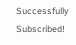Successfully Subscribed!